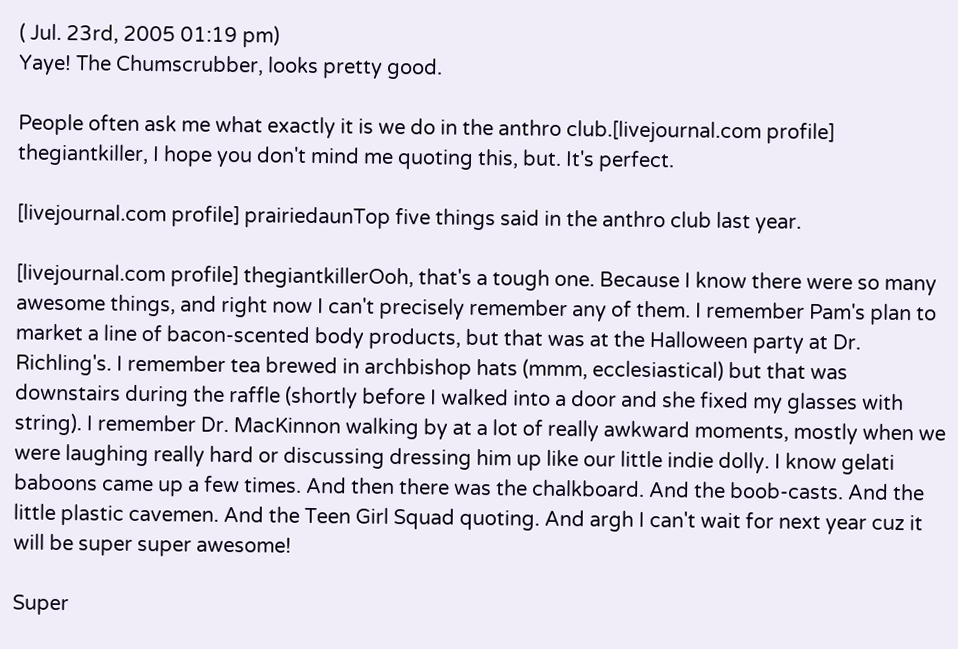( Jul. 23rd, 2005 01:19 pm)
Yaye! The Chumscrubber, looks pretty good.

People often ask me what exactly it is we do in the anthro club.[livejournal.com profile] thegiantkiller, I hope you don't mind me quoting this, but. It's perfect.

[livejournal.com profile] prairiedaunTop five things said in the anthro club last year.

[livejournal.com profile] thegiantkillerOoh, that's a tough one. Because I know there were so many awesome things, and right now I can't precisely remember any of them. I remember Pam's plan to market a line of bacon-scented body products, but that was at the Halloween party at Dr. Richling's. I remember tea brewed in archbishop hats (mmm, ecclesiastical) but that was downstairs during the raffle (shortly before I walked into a door and she fixed my glasses with string). I remember Dr. MacKinnon walking by at a lot of really awkward moments, mostly when we were laughing really hard or discussing dressing him up like our little indie dolly. I know gelati baboons came up a few times. And then there was the chalkboard. And the boob-casts. And the little plastic cavemen. And the Teen Girl Squad quoting. And argh I can't wait for next year cuz it will be super super awesome!

Super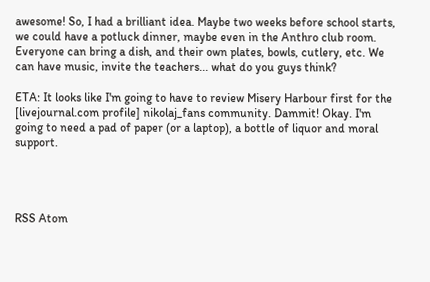awesome! So, I had a brilliant idea. Maybe two weeks before school starts, we could have a potluck dinner, maybe even in the Anthro club room. Everyone can bring a dish, and their own plates, bowls, cutlery, etc. We can have music, invite the teachers... what do you guys think?

ETA: It looks like I'm going to have to review Misery Harbour first for the [livejournal.com profile] nikolaj_fans community. Dammit! Okay. I'm going to need a pad of paper (or a laptop), a bottle of liquor and moral support.




RSS Atom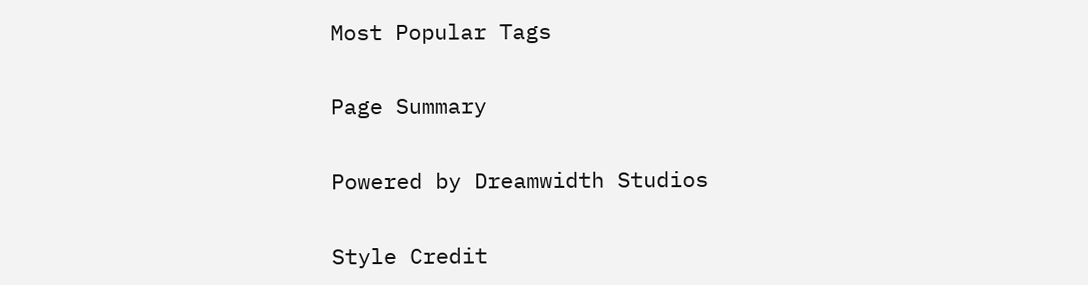Most Popular Tags

Page Summary

Powered by Dreamwidth Studios

Style Credit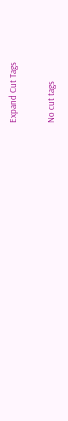Expand Cut Tags

No cut tags